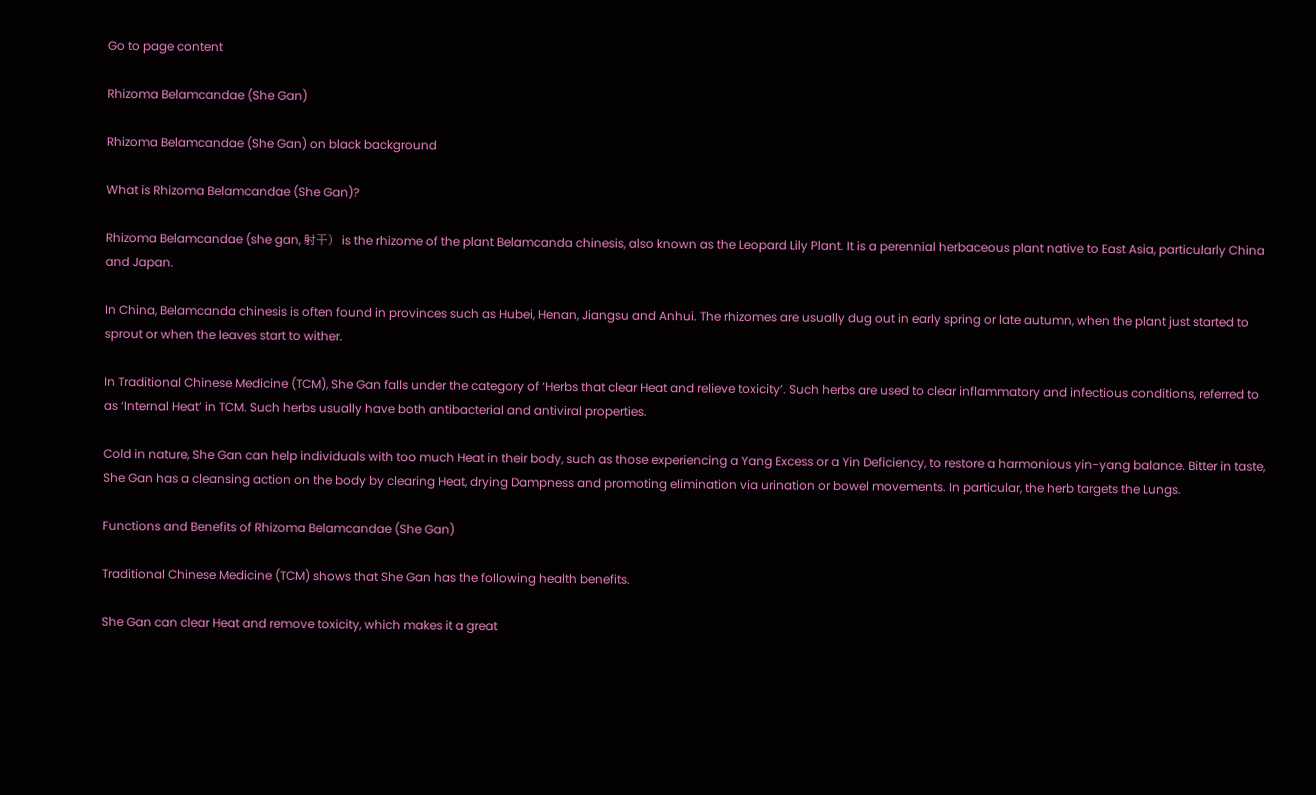Go to page content

Rhizoma Belamcandae (She Gan)

Rhizoma Belamcandae (She Gan) on black background

What is Rhizoma Belamcandae (She Gan)?

Rhizoma Belamcandae (she gan, 射干)  is the rhizome of the plant Belamcanda chinesis, also known as the Leopard Lily Plant. It is a perennial herbaceous plant native to East Asia, particularly China and Japan.

In China, Belamcanda chinesis is often found in provinces such as Hubei, Henan, Jiangsu and Anhui. The rhizomes are usually dug out in early spring or late autumn, when the plant just started to sprout or when the leaves start to wither.

In Traditional Chinese Medicine (TCM), She Gan falls under the category of ‘Herbs that clear Heat and relieve toxicity’. Such herbs are used to clear inflammatory and infectious conditions, referred to as ‘Internal Heat’ in TCM. Such herbs usually have both antibacterial and antiviral properties.

Cold in nature, She Gan can help individuals with too much Heat in their body, such as those experiencing a Yang Excess or a Yin Deficiency, to restore a harmonious yin-yang balance. Bitter in taste, She Gan has a cleansing action on the body by clearing Heat, drying Dampness and promoting elimination via urination or bowel movements. In particular, the herb targets the Lungs.

Functions and Benefits of Rhizoma Belamcandae (She Gan)

Traditional Chinese Medicine (TCM) shows that She Gan has the following health benefits.

She Gan can clear Heat and remove toxicity, which makes it a great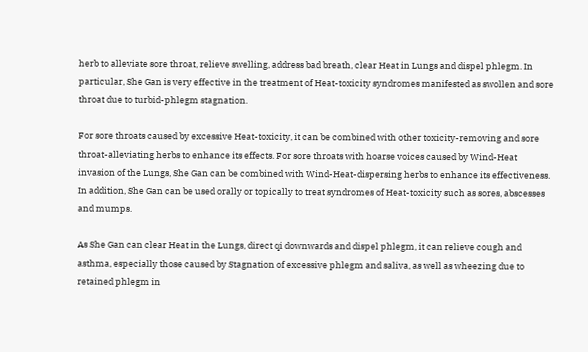herb to alleviate sore throat, relieve swelling, address bad breath, clear Heat in Lungs and dispel phlegm. In particular, She Gan is very effective in the treatment of Heat-toxicity syndromes manifested as swollen and sore throat due to turbid-phlegm stagnation.

For sore throats caused by excessive Heat-toxicity, it can be combined with other toxicity-removing and sore throat-alleviating herbs to enhance its effects. For sore throats with hoarse voices caused by Wind-Heat invasion of the Lungs, She Gan can be combined with Wind-Heat-dispersing herbs to enhance its effectiveness.  In addition, She Gan can be used orally or topically to treat syndromes of Heat-toxicity such as sores, abscesses and mumps.

As She Gan can clear Heat in the Lungs, direct qi downwards and dispel phlegm, it can relieve cough and asthma, especially those caused by Stagnation of excessive phlegm and saliva, as well as wheezing due to retained phlegm in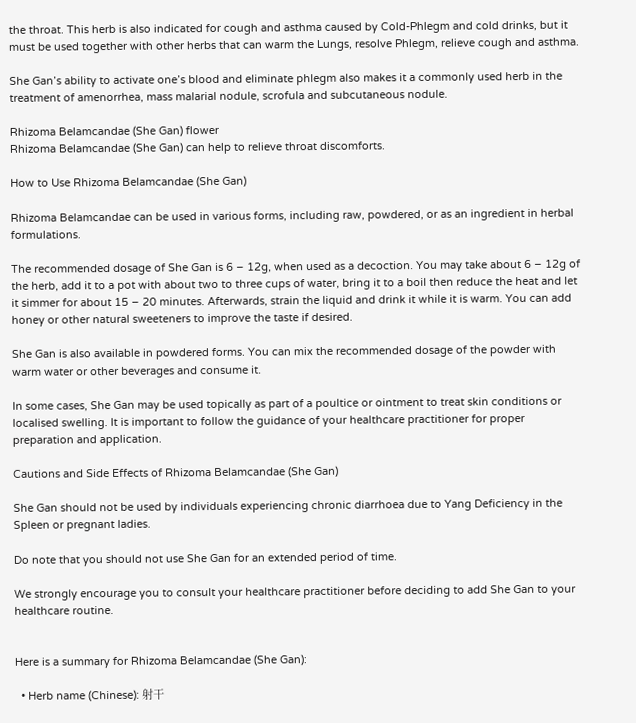the throat. This herb is also indicated for cough and asthma caused by Cold-Phlegm and cold drinks, but it must be used together with other herbs that can warm the Lungs, resolve Phlegm, relieve cough and asthma.

She Gan’s ability to activate one’s blood and eliminate phlegm also makes it a commonly used herb in the treatment of amenorrhea, mass malarial nodule, scrofula and subcutaneous nodule.

Rhizoma Belamcandae (She Gan) flower
Rhizoma Belamcandae (She Gan) can help to relieve throat discomforts.

How to Use Rhizoma Belamcandae (She Gan)

Rhizoma Belamcandae can be used in various forms, including raw, powdered, or as an ingredient in herbal formulations.

The recommended dosage of She Gan is 6 – 12g, when used as a decoction. You may take about 6 – 12g of the herb, add it to a pot with about two to three cups of water, bring it to a boil then reduce the heat and let it simmer for about 15 – 20 minutes. Afterwards, strain the liquid and drink it while it is warm. You can add honey or other natural sweeteners to improve the taste if desired.

She Gan is also available in powdered forms. You can mix the recommended dosage of the powder with warm water or other beverages and consume it.

In some cases, She Gan may be used topically as part of a poultice or ointment to treat skin conditions or localised swelling. It is important to follow the guidance of your healthcare practitioner for proper preparation and application.

Cautions and Side Effects of Rhizoma Belamcandae (She Gan)

She Gan should not be used by individuals experiencing chronic diarrhoea due to Yang Deficiency in the Spleen or pregnant ladies.

Do note that you should not use She Gan for an extended period of time.

We strongly encourage you to consult your healthcare practitioner before deciding to add She Gan to your healthcare routine.


Here is a summary for Rhizoma Belamcandae (She Gan):

  • Herb name (Chinese): 射干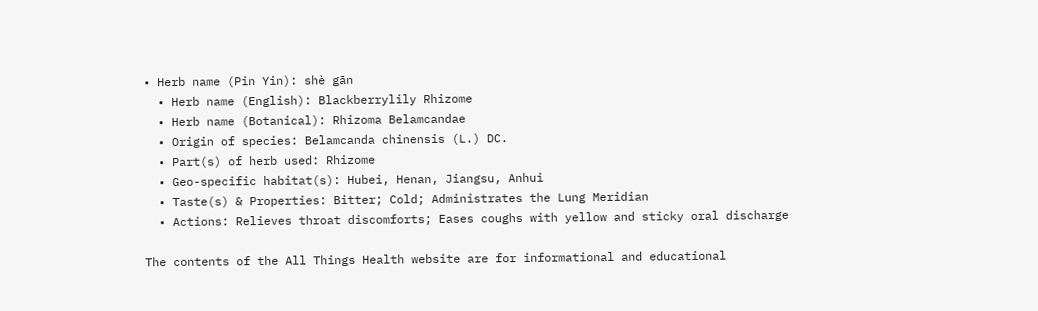• Herb name (Pin Yin): shè gān
  • Herb name (English): Blackberrylily Rhizome
  • Herb name (Botanical): Rhizoma Belamcandae
  • Origin of species: Belamcanda chinensis (L.) DC.
  • Part(s) of herb used: Rhizome
  • Geo-specific habitat(s): Hubei, Henan, Jiangsu, Anhui
  • Taste(s) & Properties: Bitter; Cold; Administrates the Lung Meridian
  • Actions: Relieves throat discomforts; Eases coughs with yellow and sticky oral discharge

The contents of the All Things Health website are for informational and educational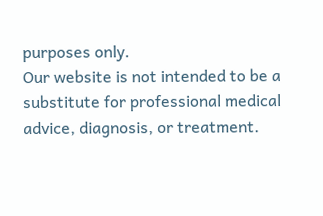purposes only.
Our website is not intended to be a substitute for professional medical advice, diagnosis, or treatment.